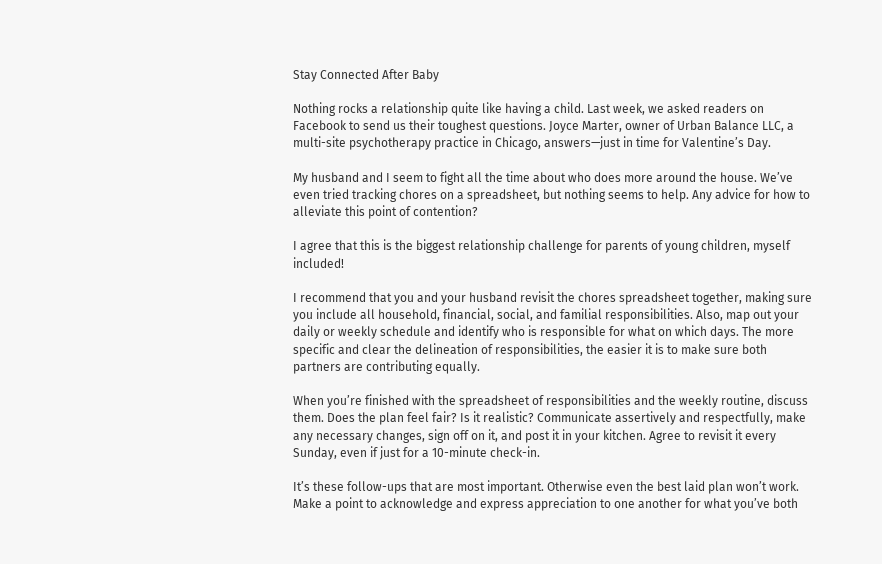Stay Connected After Baby

Nothing rocks a relationship quite like having a child. Last week, we asked readers on Facebook to send us their toughest questions. Joyce Marter, owner of Urban Balance LLC, a multi-site psychotherapy practice in Chicago, answers—just in time for Valentine’s Day.

My husband and I seem to fight all the time about who does more around the house. We’ve even tried tracking chores on a spreadsheet, but nothing seems to help. Any advice for how to alleviate this point of contention?

I agree that this is the biggest relationship challenge for parents of young children, myself included!

I recommend that you and your husband revisit the chores spreadsheet together, making sure you include all household, financial, social, and familial responsibilities. Also, map out your daily or weekly schedule and identify who is responsible for what on which days. The more specific and clear the delineation of responsibilities, the easier it is to make sure both partners are contributing equally.

When you’re finished with the spreadsheet of responsibilities and the weekly routine, discuss them. Does the plan feel fair? Is it realistic? Communicate assertively and respectfully, make any necessary changes, sign off on it, and post it in your kitchen. Agree to revisit it every Sunday, even if just for a 10-minute check-in.

It’s these follow-ups that are most important. Otherwise even the best laid plan won’t work. Make a point to acknowledge and express appreciation to one another for what you’ve both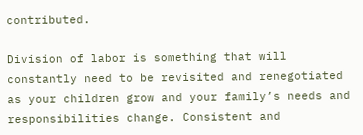contributed.

Division of labor is something that will constantly need to be revisited and renegotiated as your children grow and your family’s needs and responsibilities change. Consistent and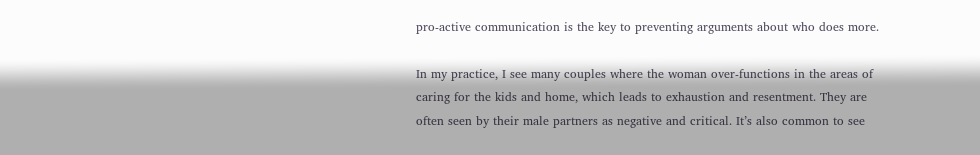pro-active communication is the key to preventing arguments about who does more.

In my practice, I see many couples where the woman over-functions in the areas of caring for the kids and home, which leads to exhaustion and resentment. They are often seen by their male partners as negative and critical. It’s also common to see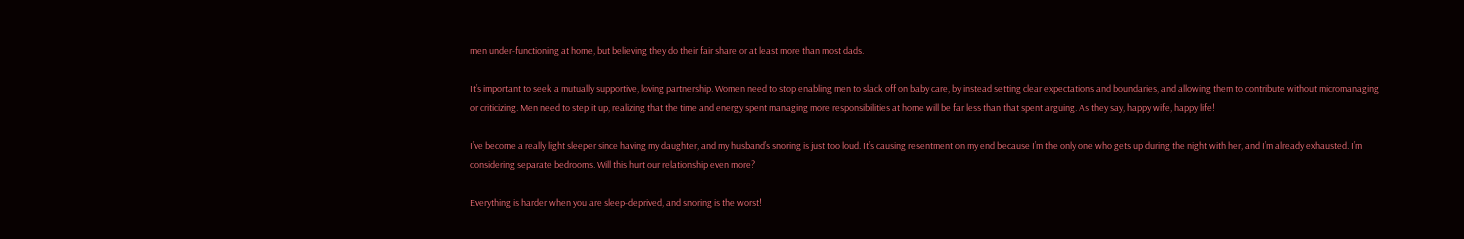men under-functioning at home, but believing they do their fair share or at least more than most dads.

It’s important to seek a mutually supportive, loving partnership. Women need to stop enabling men to slack off on baby care, by instead setting clear expectations and boundaries, and allowing them to contribute without micromanaging or criticizing. Men need to step it up, realizing that the time and energy spent managing more responsibilities at home will be far less than that spent arguing. As they say, happy wife, happy life!

I’ve become a really light sleeper since having my daughter, and my husband’s snoring is just too loud. It’s causing resentment on my end because I’m the only one who gets up during the night with her, and I’m already exhausted. I’m considering separate bedrooms. Will this hurt our relationship even more?

Everything is harder when you are sleep-deprived, and snoring is the worst!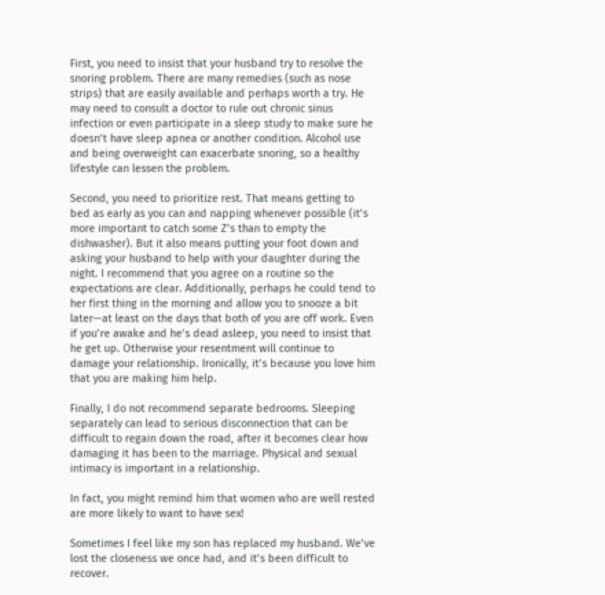First, you need to insist that your husband try to resolve the snoring problem. There are many remedies (such as nose strips) that are easily available and perhaps worth a try. He may need to consult a doctor to rule out chronic sinus infection or even participate in a sleep study to make sure he doesn’t have sleep apnea or another condition. Alcohol use and being overweight can exacerbate snoring, so a healthy lifestyle can lessen the problem.

Second, you need to prioritize rest. That means getting to bed as early as you can and napping whenever possible (it’s more important to catch some Z’s than to empty the dishwasher). But it also means putting your foot down and asking your husband to help with your daughter during the night. I recommend that you agree on a routine so the expectations are clear. Additionally, perhaps he could tend to her first thing in the morning and allow you to snooze a bit later—at least on the days that both of you are off work. Even if you’re awake and he’s dead asleep, you need to insist that he get up. Otherwise your resentment will continue to damage your relationship. Ironically, it’s because you love him that you are making him help.

Finally, I do not recommend separate bedrooms. Sleeping separately can lead to serious disconnection that can be difficult to regain down the road, after it becomes clear how damaging it has been to the marriage. Physical and sexual intimacy is important in a relationship.

In fact, you might remind him that women who are well rested are more likely to want to have sex!

Sometimes I feel like my son has replaced my husband. We’ve lost the closeness we once had, and it’s been difficult to recover.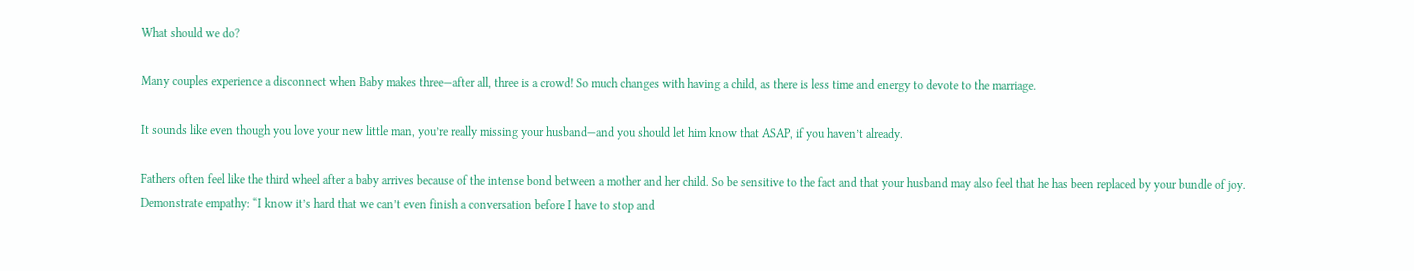What should we do?

Many couples experience a disconnect when Baby makes three—after all, three is a crowd! So much changes with having a child, as there is less time and energy to devote to the marriage.

It sounds like even though you love your new little man, you’re really missing your husband—and you should let him know that ASAP, if you haven’t already.

Fathers often feel like the third wheel after a baby arrives because of the intense bond between a mother and her child. So be sensitive to the fact and that your husband may also feel that he has been replaced by your bundle of joy. Demonstrate empathy: “I know it’s hard that we can’t even finish a conversation before I have to stop and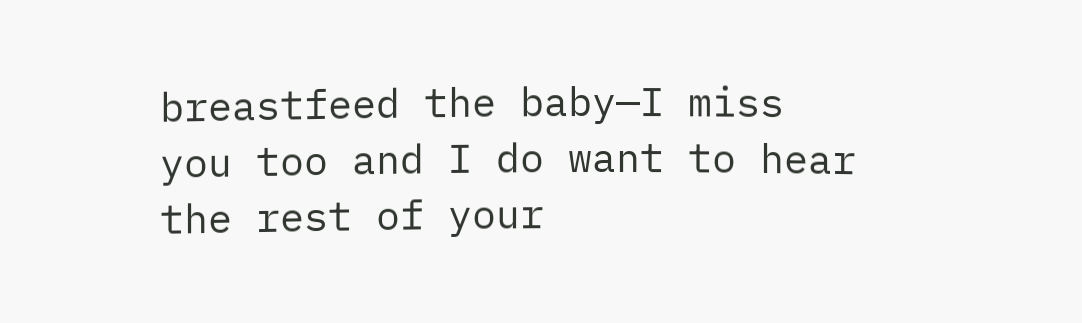breastfeed the baby—I miss you too and I do want to hear the rest of your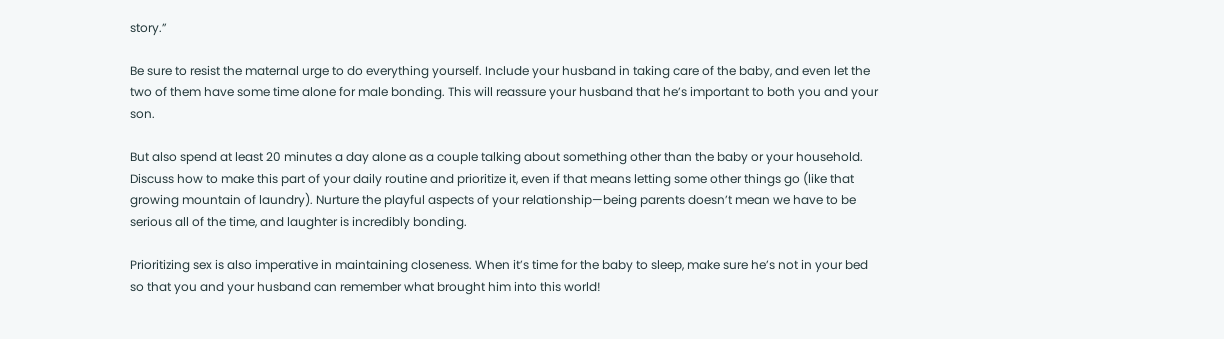story.”

Be sure to resist the maternal urge to do everything yourself. Include your husband in taking care of the baby, and even let the two of them have some time alone for male bonding. This will reassure your husband that he’s important to both you and your son.

But also spend at least 20 minutes a day alone as a couple talking about something other than the baby or your household. Discuss how to make this part of your daily routine and prioritize it, even if that means letting some other things go (like that growing mountain of laundry). Nurture the playful aspects of your relationship—being parents doesn’t mean we have to be serious all of the time, and laughter is incredibly bonding.

Prioritizing sex is also imperative in maintaining closeness. When it’s time for the baby to sleep, make sure he’s not in your bed so that you and your husband can remember what brought him into this world!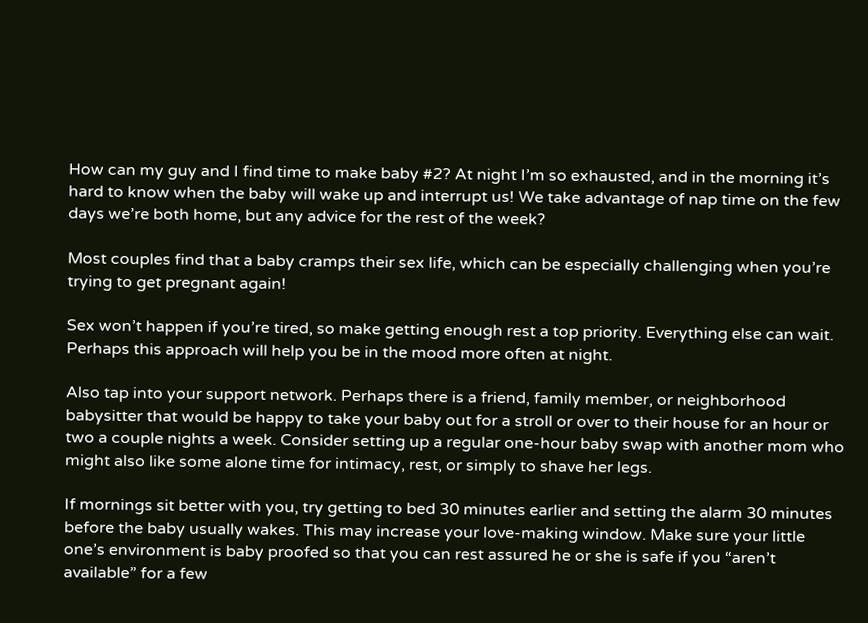How can my guy and I find time to make baby #2? At night I’m so exhausted, and in the morning it’s hard to know when the baby will wake up and interrupt us! We take advantage of nap time on the few days we’re both home, but any advice for the rest of the week?

Most couples find that a baby cramps their sex life, which can be especially challenging when you’re trying to get pregnant again!

Sex won’t happen if you’re tired, so make getting enough rest a top priority. Everything else can wait. Perhaps this approach will help you be in the mood more often at night.

Also tap into your support network. Perhaps there is a friend, family member, or neighborhood babysitter that would be happy to take your baby out for a stroll or over to their house for an hour or two a couple nights a week. Consider setting up a regular one-hour baby swap with another mom who might also like some alone time for intimacy, rest, or simply to shave her legs.

If mornings sit better with you, try getting to bed 30 minutes earlier and setting the alarm 30 minutes before the baby usually wakes. This may increase your love-making window. Make sure your little one’s environment is baby proofed so that you can rest assured he or she is safe if you “aren’t available” for a few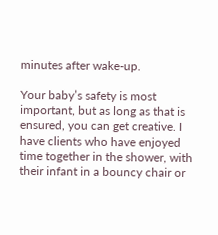minutes after wake-up.

Your baby’s safety is most important, but as long as that is ensured, you can get creative. I have clients who have enjoyed time together in the shower, with their infant in a bouncy chair or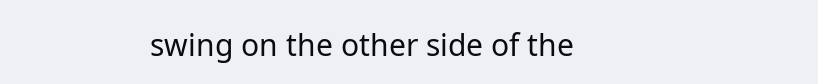swing on the other side of the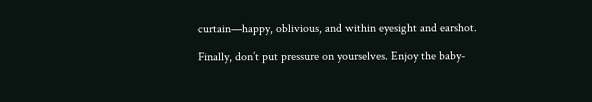curtain—happy, oblivious, and within eyesight and earshot.

Finally, don’t put pressure on yourselves. Enjoy the baby-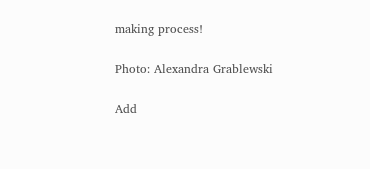making process!

Photo: Alexandra Grablewski

Add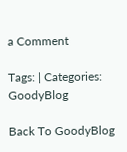a Comment

Tags: | Categories: GoodyBlog

Back To GoodyBlog